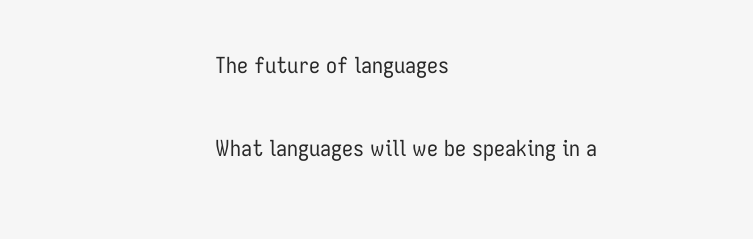The future of languages

What languages will we be speaking in a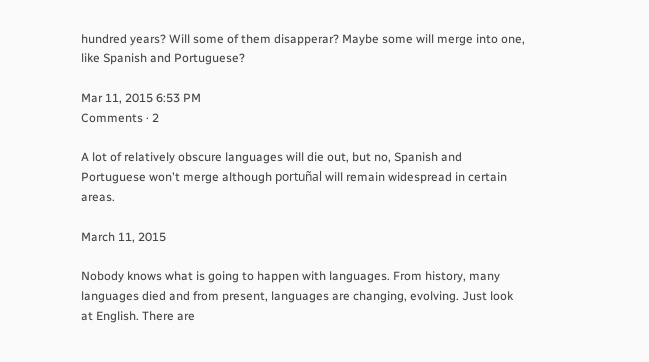hundred years? Will some of them disapperar? Maybe some will merge into one, like Spanish and Portuguese?

Mar 11, 2015 6:53 PM
Comments · 2

A lot of relatively obscure languages will die out, but no, Spanish and Portuguese won't merge although portuñal will remain widespread in certain areas.

March 11, 2015

Nobody knows what is going to happen with languages. From history, many languages died and from present, languages are changing, evolving. Just look at English. There are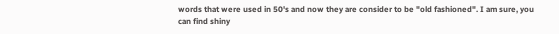words that were used in 50's and now they are consider to be "old fashioned". I am sure, you can find shiny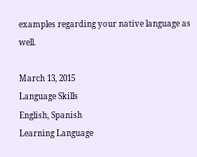examples regarding your native language as well.

March 13, 2015
Language Skills
English, Spanish
Learning Language